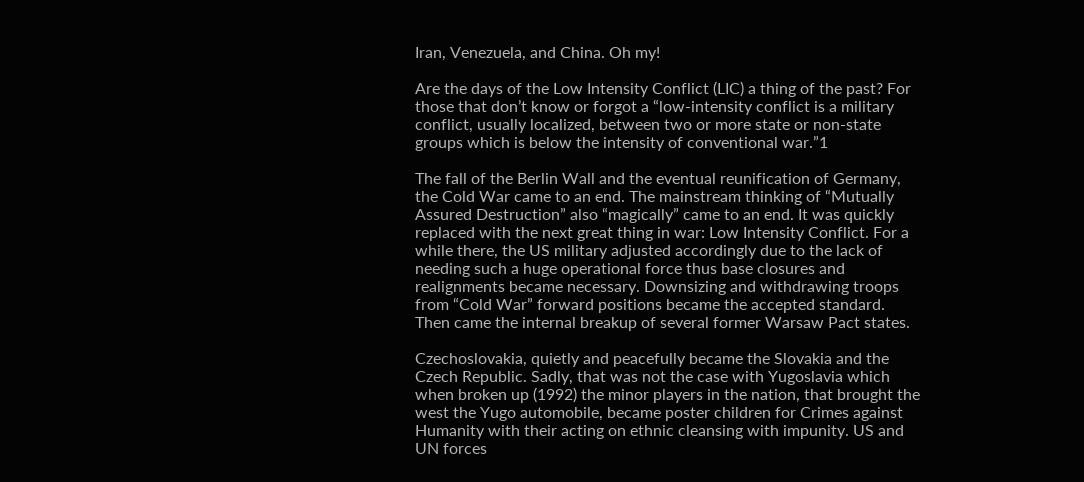Iran, Venezuela, and China. Oh my!

Are the days of the Low Intensity Conflict (LIC) a thing of the past? For those that don’t know or forgot a “low-intensity conflict is a military conflict, usually localized, between two or more state or non-state groups which is below the intensity of conventional war.”1

The fall of the Berlin Wall and the eventual reunification of Germany, the Cold War came to an end. The mainstream thinking of “Mutually Assured Destruction” also “magically” came to an end. It was quickly replaced with the next great thing in war: Low Intensity Conflict. For a while there, the US military adjusted accordingly due to the lack of needing such a huge operational force thus base closures and realignments became necessary. Downsizing and withdrawing troops from “Cold War” forward positions became the accepted standard. Then came the internal breakup of several former Warsaw Pact states.

Czechoslovakia, quietly and peacefully became the Slovakia and the Czech Republic. Sadly, that was not the case with Yugoslavia which when broken up (1992) the minor players in the nation, that brought the west the Yugo automobile, became poster children for Crimes against Humanity with their acting on ethnic cleansing with impunity. US and UN forces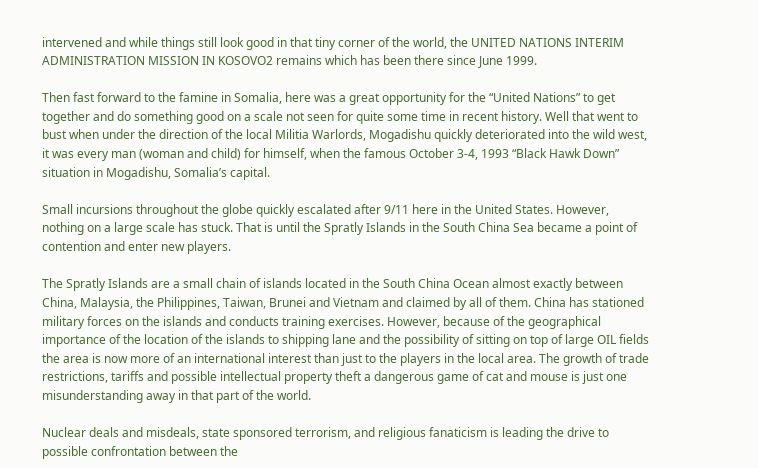intervened and while things still look good in that tiny corner of the world, the UNITED NATIONS INTERIM ADMINISTRATION MISSION IN KOSOVO2 remains which has been there since June 1999.

Then fast forward to the famine in Somalia, here was a great opportunity for the “United Nations” to get together and do something good on a scale not seen for quite some time in recent history. Well that went to bust when under the direction of the local Militia Warlords, Mogadishu quickly deteriorated into the wild west, it was every man (woman and child) for himself, when the famous October 3-4, 1993 “Black Hawk Down” situation in Mogadishu, Somalia’s capital.

Small incursions throughout the globe quickly escalated after 9/11 here in the United States. However, nothing on a large scale has stuck. That is until the Spratly Islands in the South China Sea became a point of contention and enter new players.

The Spratly Islands are a small chain of islands located in the South China Ocean almost exactly between China, Malaysia, the Philippines, Taiwan, Brunei and Vietnam and claimed by all of them. China has stationed military forces on the islands and conducts training exercises. However, because of the geographical importance of the location of the islands to shipping lane and the possibility of sitting on top of large OIL fields the area is now more of an international interest than just to the players in the local area. The growth of trade restrictions, tariffs and possible intellectual property theft a dangerous game of cat and mouse is just one misunderstanding away in that part of the world.

Nuclear deals and misdeals, state sponsored terrorism, and religious fanaticism is leading the drive to possible confrontation between the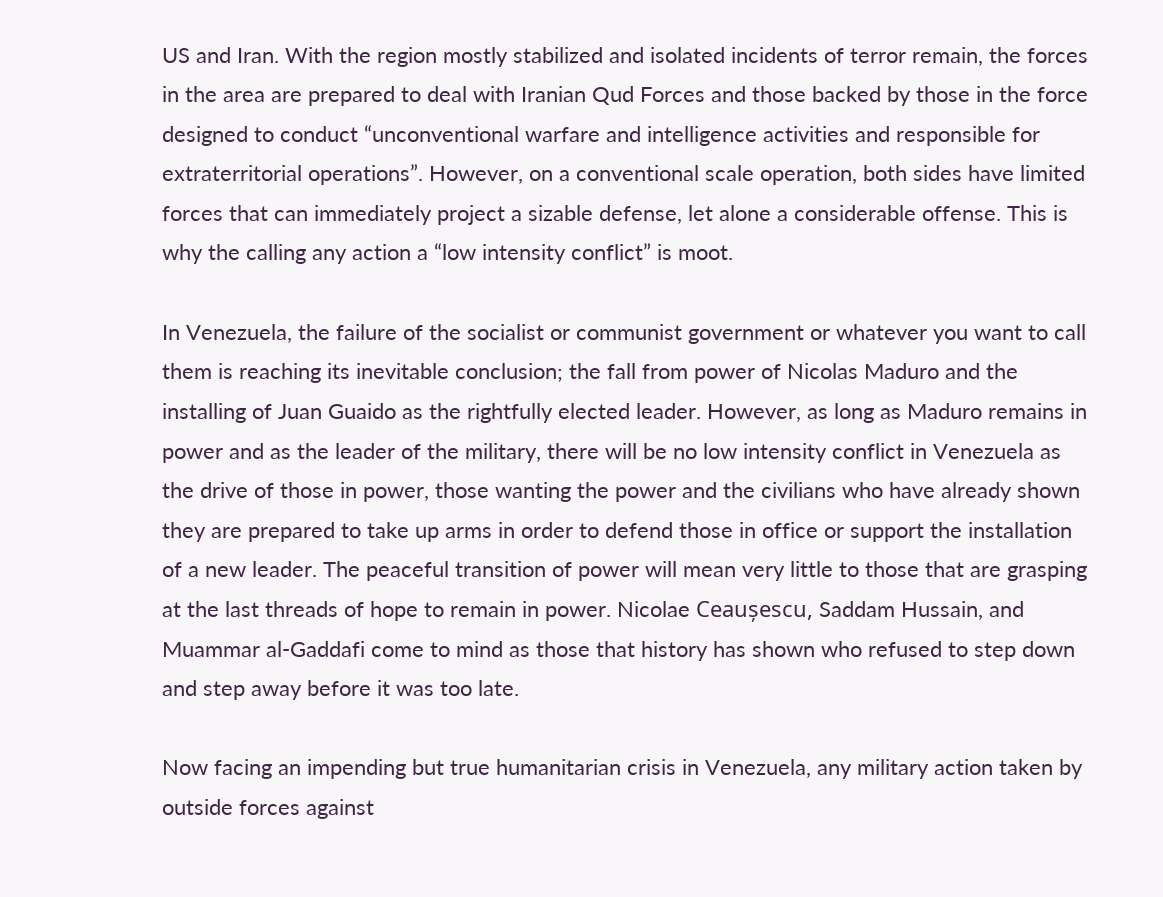US and Iran. With the region mostly stabilized and isolated incidents of terror remain, the forces in the area are prepared to deal with Iranian Qud Forces and those backed by those in the force designed to conduct “unconventional warfare and intelligence activities and responsible for extraterritorial operations”. However, on a conventional scale operation, both sides have limited forces that can immediately project a sizable defense, let alone a considerable offense. This is why the calling any action a “low intensity conflict” is moot.

In Venezuela, the failure of the socialist or communist government or whatever you want to call them is reaching its inevitable conclusion; the fall from power of Nicolas Maduro and the installing of Juan Guaido as the rightfully elected leader. However, as long as Maduro remains in power and as the leader of the military, there will be no low intensity conflict in Venezuela as the drive of those in power, those wanting the power and the civilians who have already shown they are prepared to take up arms in order to defend those in office or support the installation of a new leader. The peaceful transition of power will mean very little to those that are grasping at the last threads of hope to remain in power. Nicolae Ceaușescu, Saddam Hussain, and Muammar al-Gaddafi come to mind as those that history has shown who refused to step down and step away before it was too late.

Now facing an impending but true humanitarian crisis in Venezuela, any military action taken by outside forces against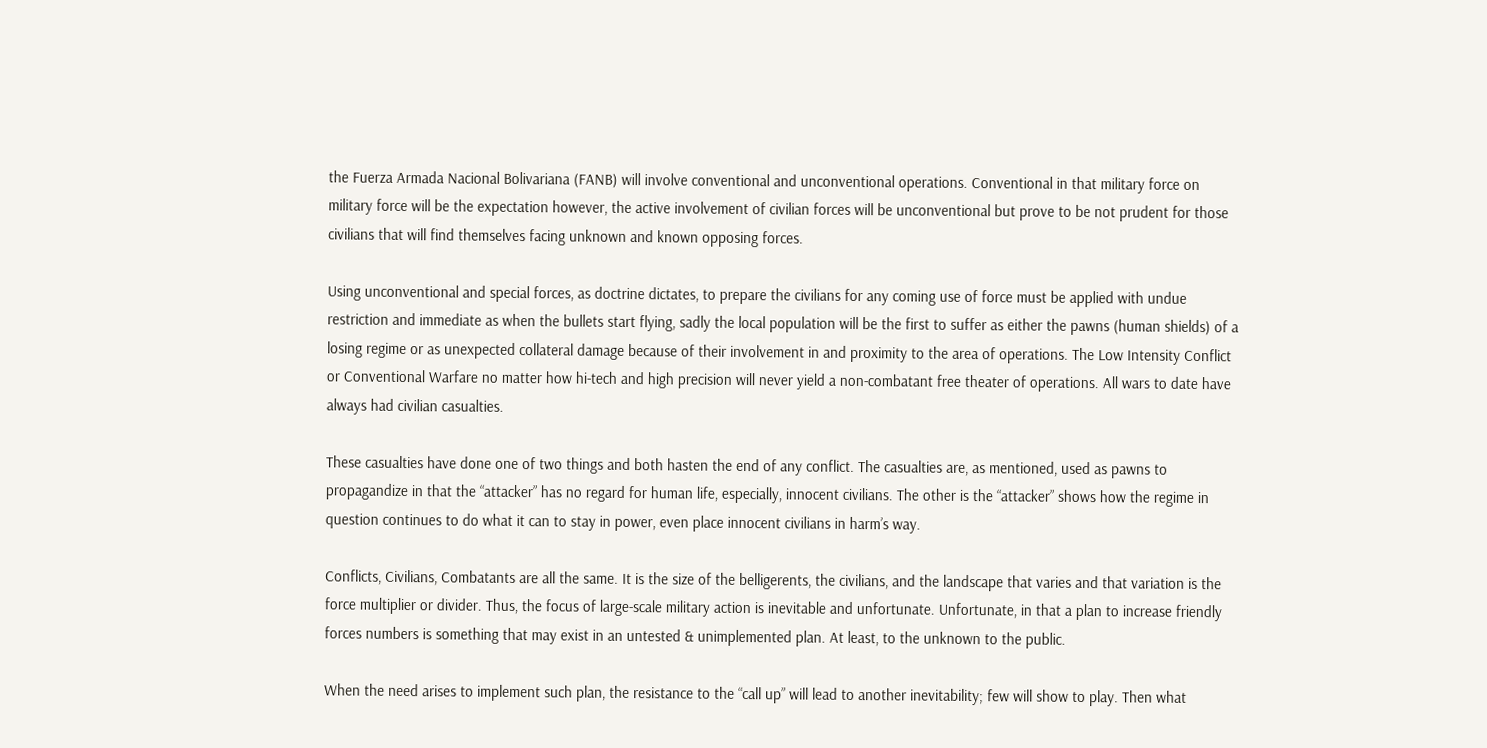the Fuerza Armada Nacional Bolivariana (FANB) will involve conventional and unconventional operations. Conventional in that military force on military force will be the expectation however, the active involvement of civilian forces will be unconventional but prove to be not prudent for those civilians that will find themselves facing unknown and known opposing forces.

Using unconventional and special forces, as doctrine dictates, to prepare the civilians for any coming use of force must be applied with undue restriction and immediate as when the bullets start flying, sadly the local population will be the first to suffer as either the pawns (human shields) of a losing regime or as unexpected collateral damage because of their involvement in and proximity to the area of operations. The Low Intensity Conflict or Conventional Warfare no matter how hi-tech and high precision will never yield a non-combatant free theater of operations. All wars to date have always had civilian casualties.

These casualties have done one of two things and both hasten the end of any conflict. The casualties are, as mentioned, used as pawns to propagandize in that the “attacker” has no regard for human life, especially, innocent civilians. The other is the “attacker” shows how the regime in question continues to do what it can to stay in power, even place innocent civilians in harm’s way.

Conflicts, Civilians, Combatants are all the same. It is the size of the belligerents, the civilians, and the landscape that varies and that variation is the force multiplier or divider. Thus, the focus of large-scale military action is inevitable and unfortunate. Unfortunate, in that a plan to increase friendly forces numbers is something that may exist in an untested & unimplemented plan. At least, to the unknown to the public.

When the need arises to implement such plan, the resistance to the “call up” will lead to another inevitability; few will show to play. Then what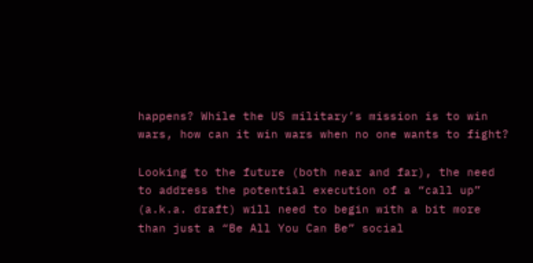happens? While the US military’s mission is to win wars, how can it win wars when no one wants to fight?

Looking to the future (both near and far), the need to address the potential execution of a “call up” (a.k.a. draft) will need to begin with a bit more than just a “Be All You Can Be” social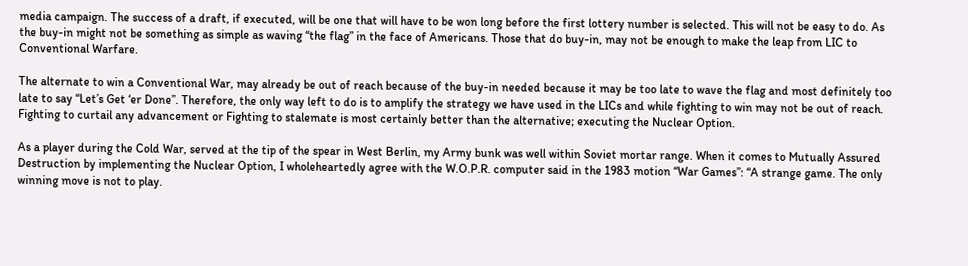media campaign. The success of a draft, if executed, will be one that will have to be won long before the first lottery number is selected. This will not be easy to do. As the buy-in might not be something as simple as waving “the flag” in the face of Americans. Those that do buy-in, may not be enough to make the leap from LIC to Conventional Warfare.

The alternate to win a Conventional War, may already be out of reach because of the buy-in needed because it may be too late to wave the flag and most definitely too late to say “Let’s Get ‘er Done”. Therefore, the only way left to do is to amplify the strategy we have used in the LICs and while fighting to win may not be out of reach. Fighting to curtail any advancement or Fighting to stalemate is most certainly better than the alternative; executing the Nuclear Option.

As a player during the Cold War, served at the tip of the spear in West Berlin, my Army bunk was well within Soviet mortar range. When it comes to Mutually Assured Destruction by implementing the Nuclear Option, I wholeheartedly agree with the W.O.P.R. computer said in the 1983 motion “War Games”: “A strange game. The only winning move is not to play.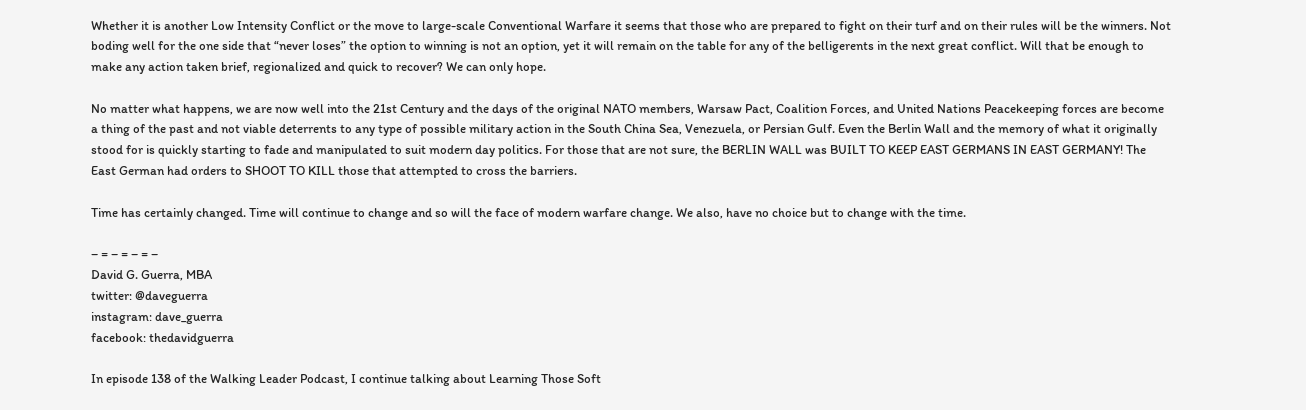Whether it is another Low Intensity Conflict or the move to large-scale Conventional Warfare it seems that those who are prepared to fight on their turf and on their rules will be the winners. Not boding well for the one side that “never loses” the option to winning is not an option, yet it will remain on the table for any of the belligerents in the next great conflict. Will that be enough to make any action taken brief, regionalized and quick to recover? We can only hope.

No matter what happens, we are now well into the 21st Century and the days of the original NATO members, Warsaw Pact, Coalition Forces, and United Nations Peacekeeping forces are become a thing of the past and not viable deterrents to any type of possible military action in the South China Sea, Venezuela, or Persian Gulf. Even the Berlin Wall and the memory of what it originally stood for is quickly starting to fade and manipulated to suit modern day politics. For those that are not sure, the BERLIN WALL was BUILT TO KEEP EAST GERMANS IN EAST GERMANY! The East German had orders to SHOOT TO KILL those that attempted to cross the barriers.

Time has certainly changed. Time will continue to change and so will the face of modern warfare change. We also, have no choice but to change with the time.

– = – = – = –
David G. Guerra, MBA
twitter: @daveguerra
instagram: dave_guerra
facebook: thedavidguerra

In episode 138 of the Walking Leader Podcast, I continue talking about Learning Those Soft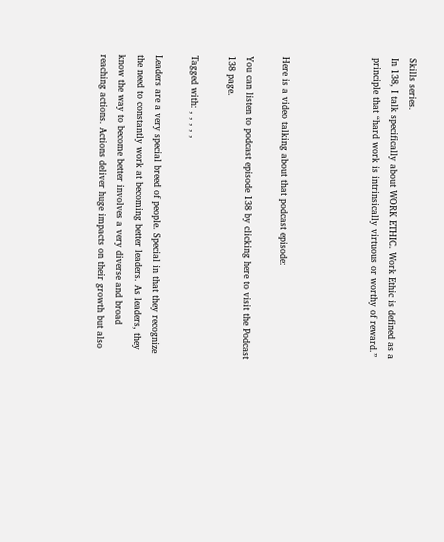Skills series.
In 138, I talk specifically about WORK ETHIC. Work Ethic is defined as a principle that “hard work is intrinsically virtuous or worthy of reward.”




Here is a video talking about that podcast episode:

You can listen to podcast episode 138 by clicking here to visit the Podcast 138 page.

Tagged with: , , , , ,

Leaders are a very special breed of people. Special in that they recognize the need to constantly work at becoming better leaders. As leaders, they know the way to become better involves a very diverse and broad reaching actions. Actions deliver huge impacts on their growth but also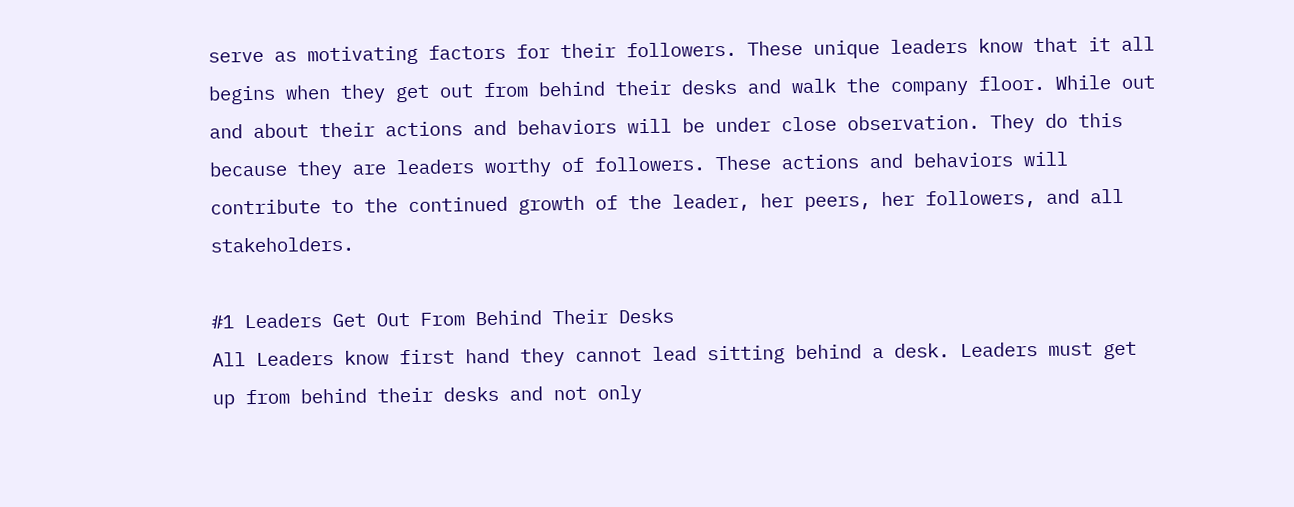serve as motivating factors for their followers. These unique leaders know that it all begins when they get out from behind their desks and walk the company floor. While out and about their actions and behaviors will be under close observation. They do this because they are leaders worthy of followers. These actions and behaviors will contribute to the continued growth of the leader, her peers, her followers, and all stakeholders.

#1 Leaders Get Out From Behind Their Desks
All Leaders know first hand they cannot lead sitting behind a desk. Leaders must get up from behind their desks and not only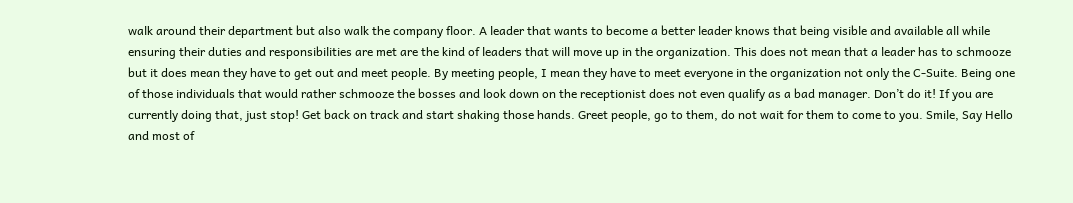walk around their department but also walk the company floor. A leader that wants to become a better leader knows that being visible and available all while ensuring their duties and responsibilities are met are the kind of leaders that will move up in the organization. This does not mean that a leader has to schmooze but it does mean they have to get out and meet people. By meeting people, I mean they have to meet everyone in the organization not only the C-Suite. Being one of those individuals that would rather schmooze the bosses and look down on the receptionist does not even qualify as a bad manager. Don’t do it! If you are currently doing that, just stop! Get back on track and start shaking those hands. Greet people, go to them, do not wait for them to come to you. Smile, Say Hello and most of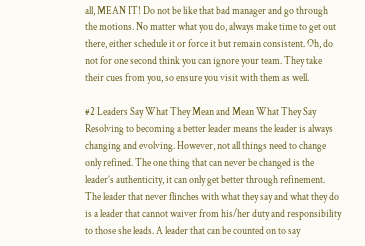all, MEAN IT! Do not be like that bad manager and go through the motions. No matter what you do, always make time to get out there, either schedule it or force it but remain consistent. Oh, do not for one second think you can ignore your team. They take their cues from you, so ensure you visit with them as well.

#2 Leaders Say What They Mean and Mean What They Say
Resolving to becoming a better leader means the leader is always changing and evolving. However, not all things need to change only refined. The one thing that can never be changed is the leader’s authenticity, it can only get better through refinement. The leader that never flinches with what they say and what they do is a leader that cannot waiver from his/her duty and responsibility to those she leads. A leader that can be counted on to say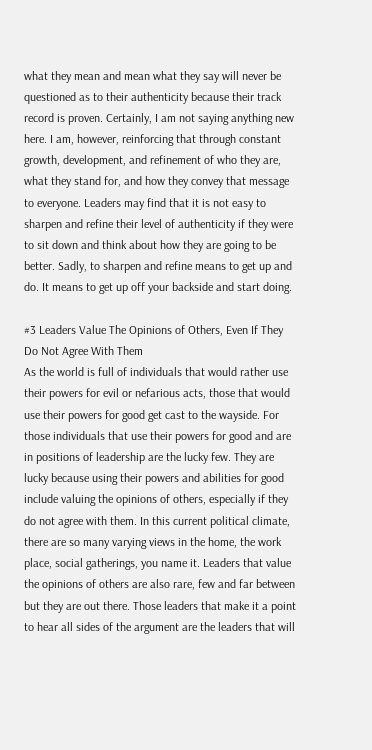what they mean and mean what they say will never be questioned as to their authenticity because their track record is proven. Certainly, I am not saying anything new here. I am, however, reinforcing that through constant growth, development, and refinement of who they are, what they stand for, and how they convey that message to everyone. Leaders may find that it is not easy to sharpen and refine their level of authenticity if they were to sit down and think about how they are going to be better. Sadly, to sharpen and refine means to get up and do. It means to get up off your backside and start doing.

#3 Leaders Value The Opinions of Others, Even If They Do Not Agree With Them
As the world is full of individuals that would rather use their powers for evil or nefarious acts, those that would use their powers for good get cast to the wayside. For those individuals that use their powers for good and are in positions of leadership are the lucky few. They are lucky because using their powers and abilities for good include valuing the opinions of others, especially if they do not agree with them. In this current political climate, there are so many varying views in the home, the work place, social gatherings, you name it. Leaders that value the opinions of others are also rare, few and far between but they are out there. Those leaders that make it a point to hear all sides of the argument are the leaders that will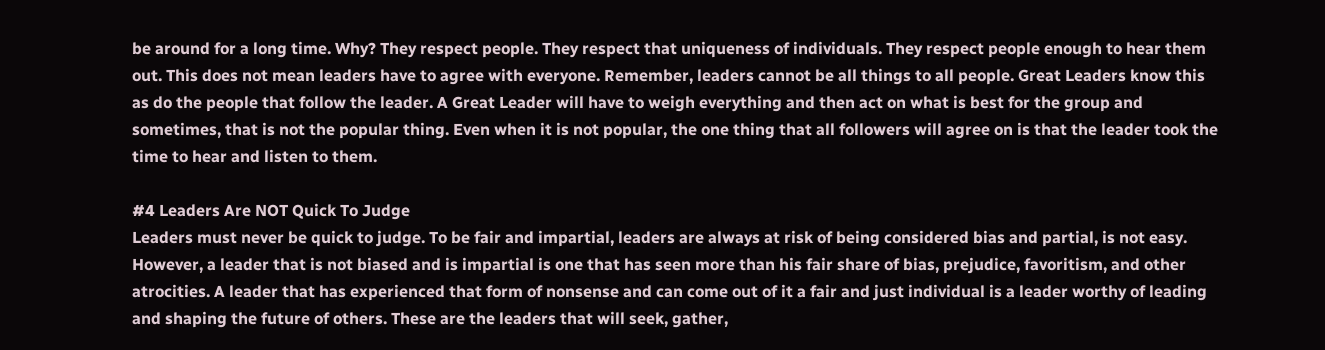be around for a long time. Why? They respect people. They respect that uniqueness of individuals. They respect people enough to hear them out. This does not mean leaders have to agree with everyone. Remember, leaders cannot be all things to all people. Great Leaders know this as do the people that follow the leader. A Great Leader will have to weigh everything and then act on what is best for the group and sometimes, that is not the popular thing. Even when it is not popular, the one thing that all followers will agree on is that the leader took the time to hear and listen to them.

#4 Leaders Are NOT Quick To Judge
Leaders must never be quick to judge. To be fair and impartial, leaders are always at risk of being considered bias and partial, is not easy. However, a leader that is not biased and is impartial is one that has seen more than his fair share of bias, prejudice, favoritism, and other atrocities. A leader that has experienced that form of nonsense and can come out of it a fair and just individual is a leader worthy of leading and shaping the future of others. These are the leaders that will seek, gather,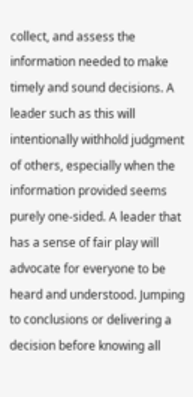collect, and assess the information needed to make timely and sound decisions. A leader such as this will intentionally withhold judgment of others, especially when the information provided seems purely one-sided. A leader that has a sense of fair play will advocate for everyone to be heard and understood. Jumping to conclusions or delivering a decision before knowing all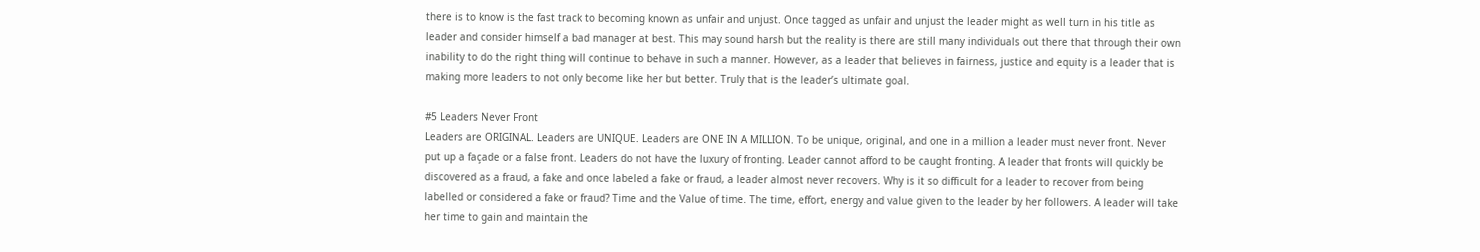there is to know is the fast track to becoming known as unfair and unjust. Once tagged as unfair and unjust the leader might as well turn in his title as leader and consider himself a bad manager at best. This may sound harsh but the reality is there are still many individuals out there that through their own inability to do the right thing will continue to behave in such a manner. However, as a leader that believes in fairness, justice and equity is a leader that is making more leaders to not only become like her but better. Truly that is the leader’s ultimate goal.

#5 Leaders Never Front
Leaders are ORIGINAL. Leaders are UNIQUE. Leaders are ONE IN A MILLION. To be unique, original, and one in a million a leader must never front. Never put up a façade or a false front. Leaders do not have the luxury of fronting. Leader cannot afford to be caught fronting. A leader that fronts will quickly be discovered as a fraud, a fake and once labeled a fake or fraud, a leader almost never recovers. Why is it so difficult for a leader to recover from being labelled or considered a fake or fraud? Time and the Value of time. The time, effort, energy and value given to the leader by her followers. A leader will take her time to gain and maintain the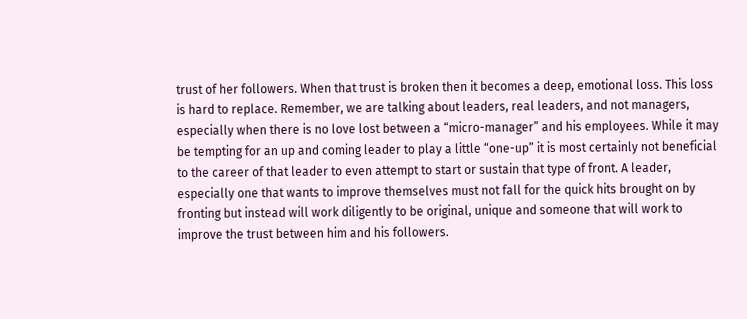trust of her followers. When that trust is broken then it becomes a deep, emotional loss. This loss is hard to replace. Remember, we are talking about leaders, real leaders, and not managers, especially when there is no love lost between a “micro-manager” and his employees. While it may be tempting for an up and coming leader to play a little “one-up” it is most certainly not beneficial to the career of that leader to even attempt to start or sustain that type of front. A leader, especially one that wants to improve themselves must not fall for the quick hits brought on by fronting but instead will work diligently to be original, unique and someone that will work to improve the trust between him and his followers.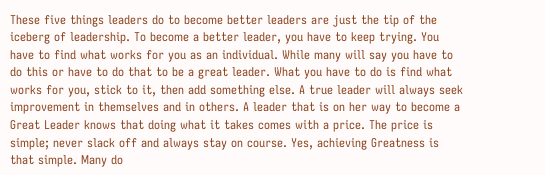These five things leaders do to become better leaders are just the tip of the iceberg of leadership. To become a better leader, you have to keep trying. You have to find what works for you as an individual. While many will say you have to do this or have to do that to be a great leader. What you have to do is find what works for you, stick to it, then add something else. A true leader will always seek improvement in themselves and in others. A leader that is on her way to become a Great Leader knows that doing what it takes comes with a price. The price is simple; never slack off and always stay on course. Yes, achieving Greatness is that simple. Many do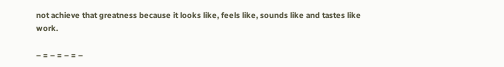not achieve that greatness because it looks like, feels like, sounds like and tastes like work.

– = – = – = –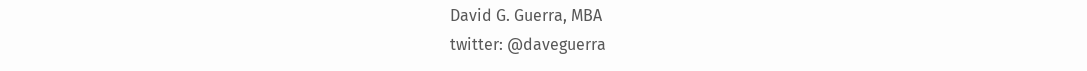David G. Guerra, MBA
twitter: @daveguerra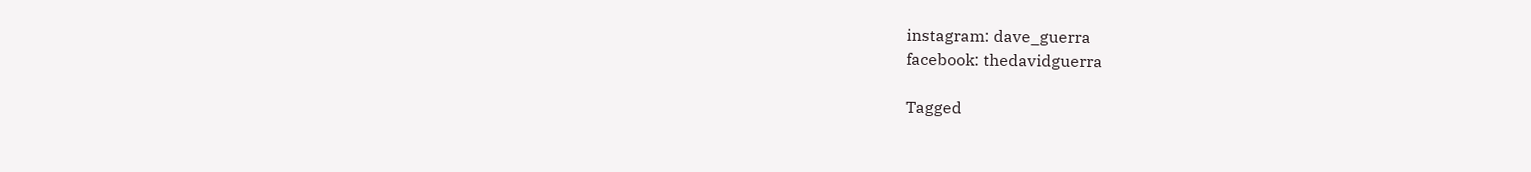instagram: dave_guerra
facebook: thedavidguerra

Tagged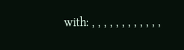with: , , , , , , , , , , , ,